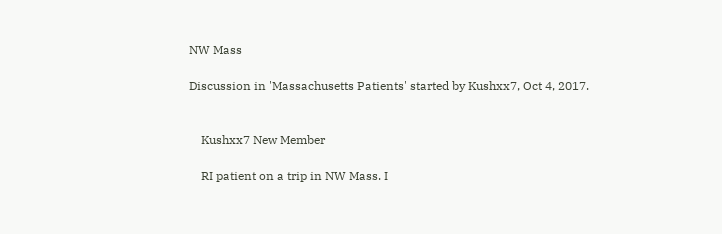NW Mass

Discussion in 'Massachusetts Patients' started by Kushxx7, Oct 4, 2017.


    Kushxx7 New Member

    RI patient on a trip in NW Mass. I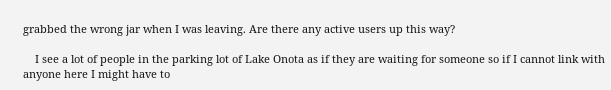grabbed the wrong jar when I was leaving. Are there any active users up this way?

    I see a lot of people in the parking lot of Lake Onota as if they are waiting for someone so if I cannot link with anyone here I might have to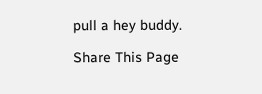pull a hey buddy.

Share This Page